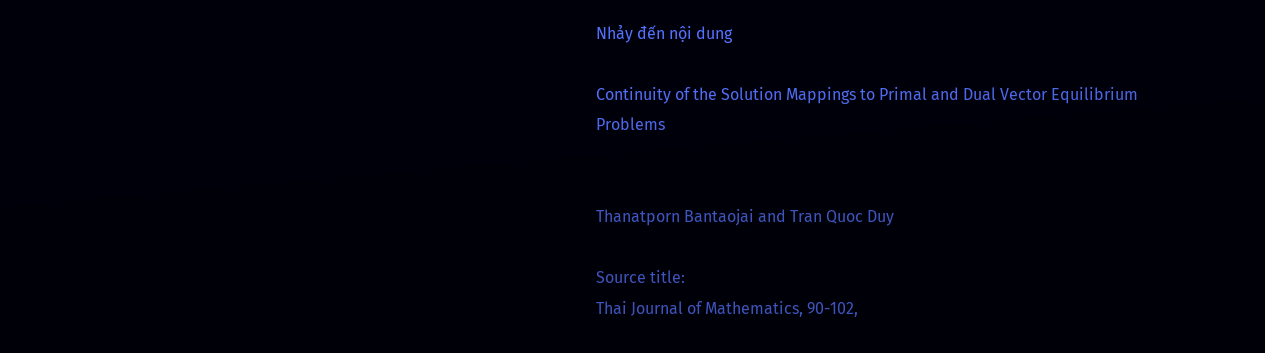Nhảy đến nội dung

Continuity of the Solution Mappings to Primal and Dual Vector Equilibrium Problems


Thanatporn Bantaojai and Tran Quoc Duy

Source title:
Thai Journal of Mathematics, 90-102,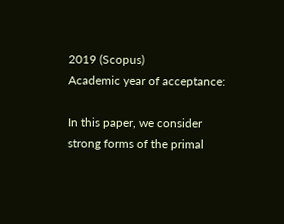2019 (Scopus)
Academic year of acceptance:

In this paper, we consider strong forms of the primal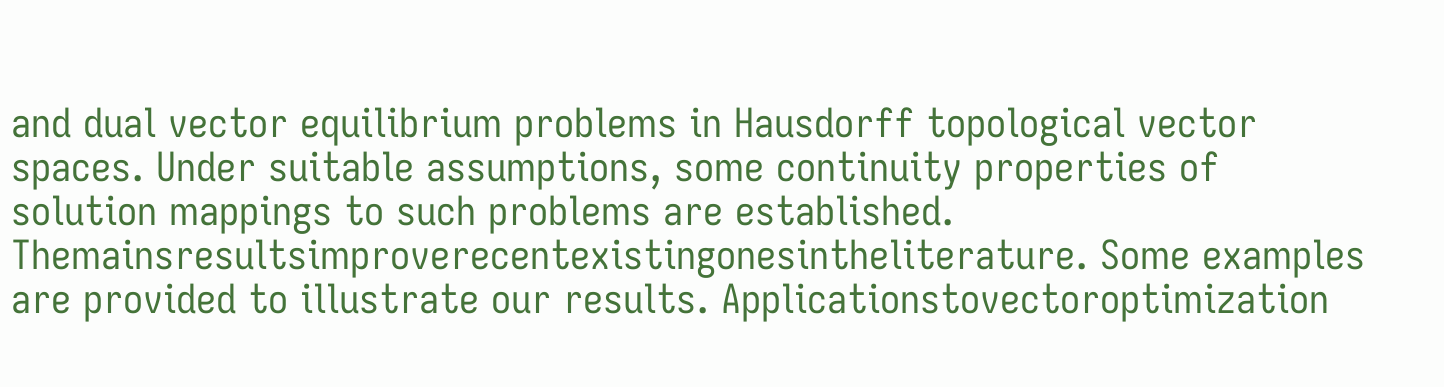and dual vector equilibrium problems in Hausdorff topological vector spaces. Under suitable assumptions, some continuity properties of solution mappings to such problems are established. Themainsresultsimproverecentexistingonesintheliterature. Some examples are provided to illustrate our results. Applicationstovectoroptimization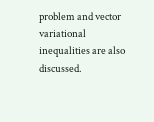problem and vector variational inequalities are also discussed.